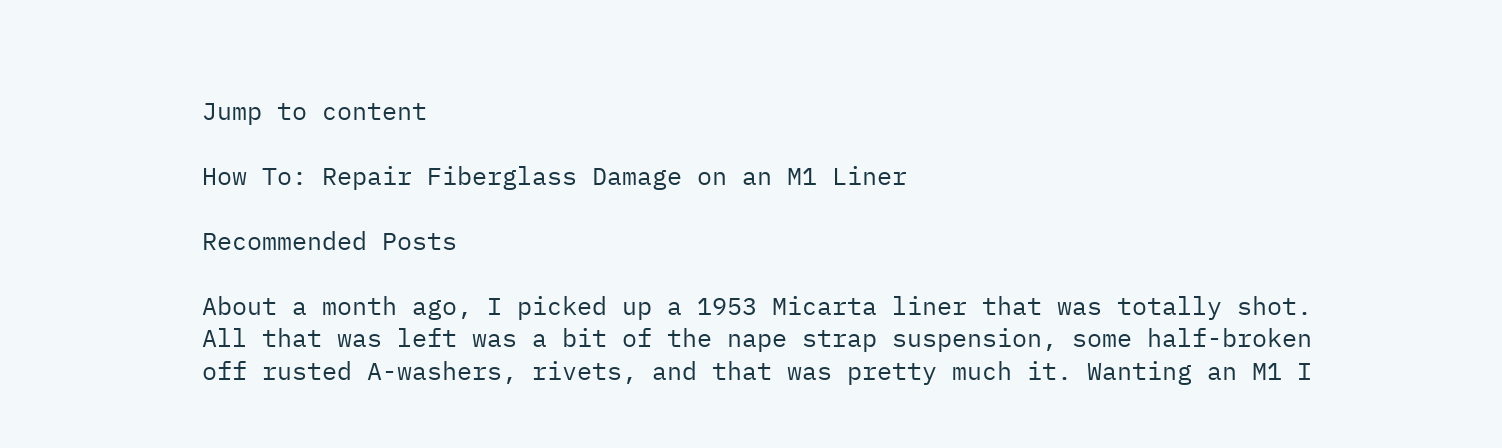Jump to content

How To: Repair Fiberglass Damage on an M1 Liner

Recommended Posts

About a month ago, I picked up a 1953 Micarta liner that was totally shot. All that was left was a bit of the nape strap suspension, some half-broken off rusted A-washers, rivets, and that was pretty much it. Wanting an M1 I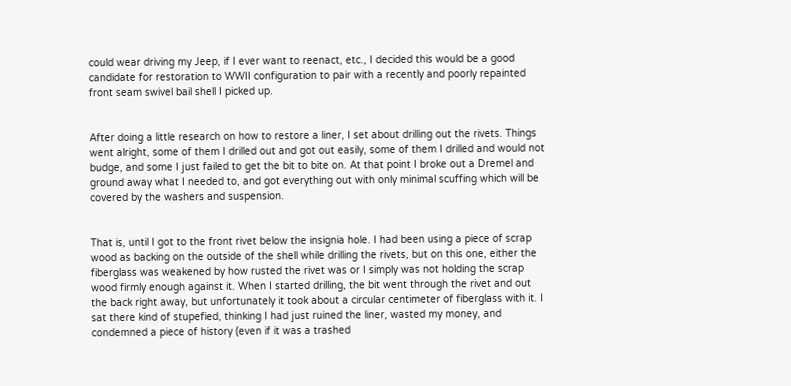could wear driving my Jeep, if I ever want to reenact, etc., I decided this would be a good candidate for restoration to WWII configuration to pair with a recently and poorly repainted front seam swivel bail shell I picked up.


After doing a little research on how to restore a liner, I set about drilling out the rivets. Things went alright, some of them I drilled out and got out easily, some of them I drilled and would not budge, and some I just failed to get the bit to bite on. At that point I broke out a Dremel and ground away what I needed to, and got everything out with only minimal scuffing which will be covered by the washers and suspension.


That is, until I got to the front rivet below the insignia hole. I had been using a piece of scrap wood as backing on the outside of the shell while drilling the rivets, but on this one, either the fiberglass was weakened by how rusted the rivet was or I simply was not holding the scrap wood firmly enough against it. When I started drilling, the bit went through the rivet and out the back right away, but unfortunately it took about a circular centimeter of fiberglass with it. I sat there kind of stupefied, thinking I had just ruined the liner, wasted my money, and condemned a piece of history (even if it was a trashed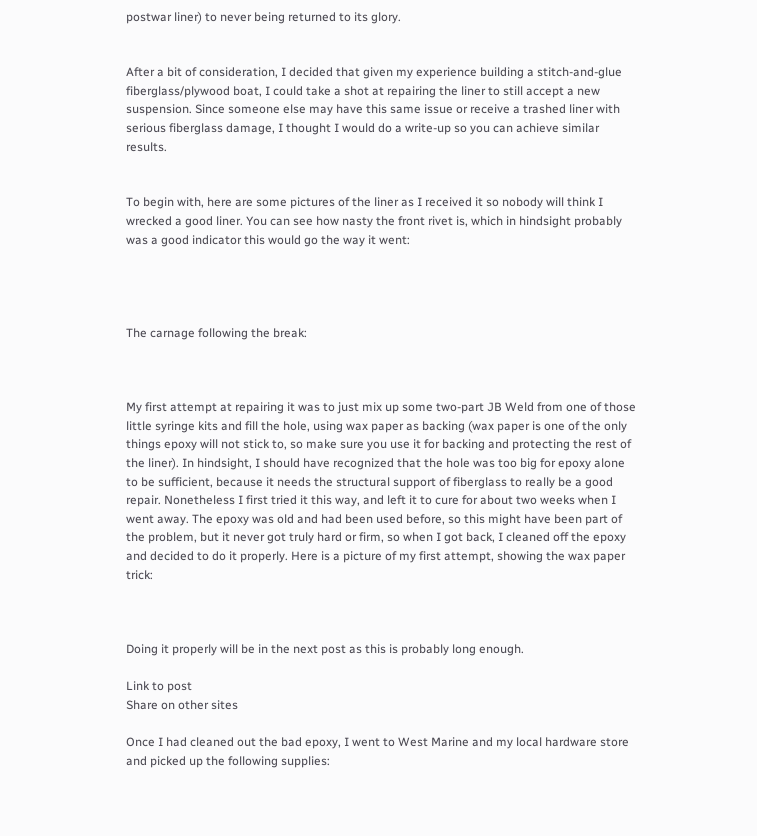postwar liner) to never being returned to its glory.


After a bit of consideration, I decided that given my experience building a stitch-and-glue fiberglass/plywood boat, I could take a shot at repairing the liner to still accept a new suspension. Since someone else may have this same issue or receive a trashed liner with serious fiberglass damage, I thought I would do a write-up so you can achieve similar results.


To begin with, here are some pictures of the liner as I received it so nobody will think I wrecked a good liner. You can see how nasty the front rivet is, which in hindsight probably was a good indicator this would go the way it went:




The carnage following the break:



My first attempt at repairing it was to just mix up some two-part JB Weld from one of those little syringe kits and fill the hole, using wax paper as backing (wax paper is one of the only things epoxy will not stick to, so make sure you use it for backing and protecting the rest of the liner). In hindsight, I should have recognized that the hole was too big for epoxy alone to be sufficient, because it needs the structural support of fiberglass to really be a good repair. Nonetheless I first tried it this way, and left it to cure for about two weeks when I went away. The epoxy was old and had been used before, so this might have been part of the problem, but it never got truly hard or firm, so when I got back, I cleaned off the epoxy and decided to do it properly. Here is a picture of my first attempt, showing the wax paper trick:



Doing it properly will be in the next post as this is probably long enough.

Link to post
Share on other sites

Once I had cleaned out the bad epoxy, I went to West Marine and my local hardware store and picked up the following supplies: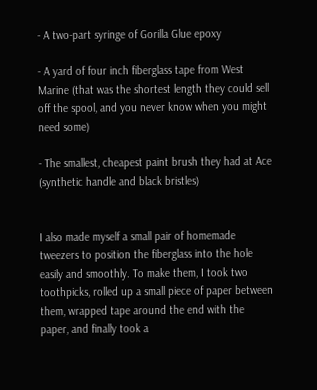- A two-part syringe of Gorilla Glue epoxy

- A yard of four inch fiberglass tape from West Marine (that was the shortest length they could sell off the spool, and you never know when you might need some)

- The smallest, cheapest paint brush they had at Ace (synthetic handle and black bristles)


I also made myself a small pair of homemade tweezers to position the fiberglass into the hole easily and smoothly. To make them, I took two toothpicks, rolled up a small piece of paper between them, wrapped tape around the end with the paper, and finally took a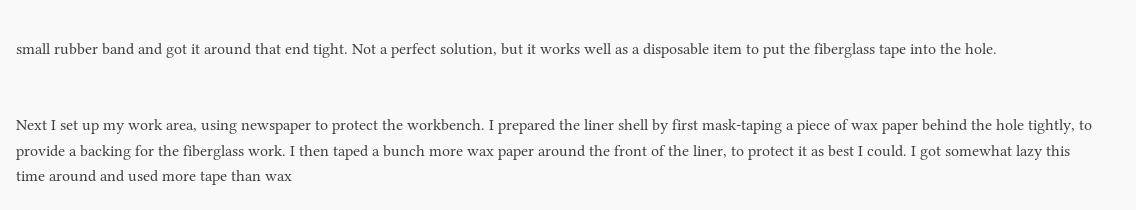small rubber band and got it around that end tight. Not a perfect solution, but it works well as a disposable item to put the fiberglass tape into the hole.


Next I set up my work area, using newspaper to protect the workbench. I prepared the liner shell by first mask-taping a piece of wax paper behind the hole tightly, to provide a backing for the fiberglass work. I then taped a bunch more wax paper around the front of the liner, to protect it as best I could. I got somewhat lazy this time around and used more tape than wax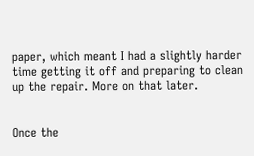paper, which meant I had a slightly harder time getting it off and preparing to clean up the repair. More on that later.


Once the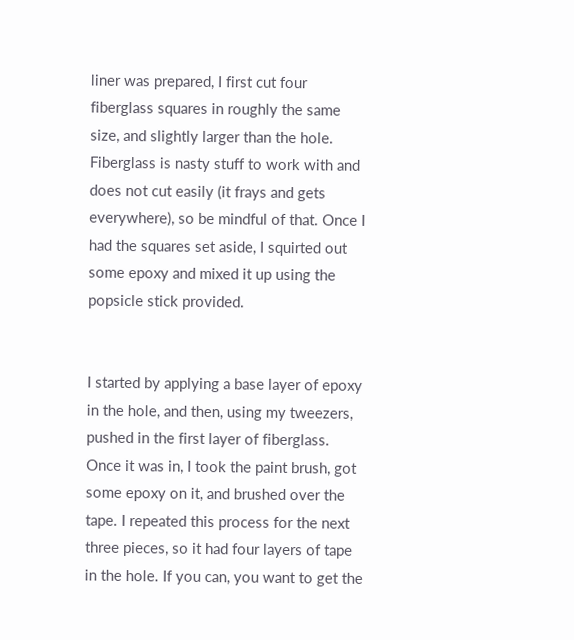liner was prepared, I first cut four fiberglass squares in roughly the same size, and slightly larger than the hole. Fiberglass is nasty stuff to work with and does not cut easily (it frays and gets everywhere), so be mindful of that. Once I had the squares set aside, I squirted out some epoxy and mixed it up using the popsicle stick provided.


I started by applying a base layer of epoxy in the hole, and then, using my tweezers, pushed in the first layer of fiberglass. Once it was in, I took the paint brush, got some epoxy on it, and brushed over the tape. I repeated this process for the next three pieces, so it had four layers of tape in the hole. If you can, you want to get the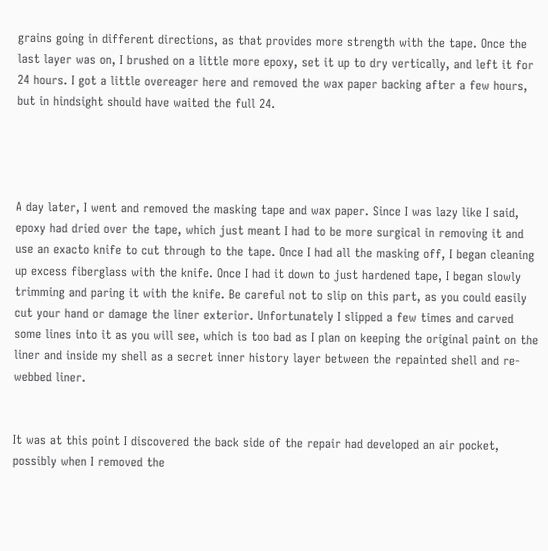grains going in different directions, as that provides more strength with the tape. Once the last layer was on, I brushed on a little more epoxy, set it up to dry vertically, and left it for 24 hours. I got a little overeager here and removed the wax paper backing after a few hours, but in hindsight should have waited the full 24.




A day later, I went and removed the masking tape and wax paper. Since I was lazy like I said, epoxy had dried over the tape, which just meant I had to be more surgical in removing it and use an exacto knife to cut through to the tape. Once I had all the masking off, I began cleaning up excess fiberglass with the knife. Once I had it down to just hardened tape, I began slowly trimming and paring it with the knife. Be careful not to slip on this part, as you could easily cut your hand or damage the liner exterior. Unfortunately I slipped a few times and carved some lines into it as you will see, which is too bad as I plan on keeping the original paint on the liner and inside my shell as a secret inner history layer between the repainted shell and re-webbed liner.


It was at this point I discovered the back side of the repair had developed an air pocket, possibly when I removed the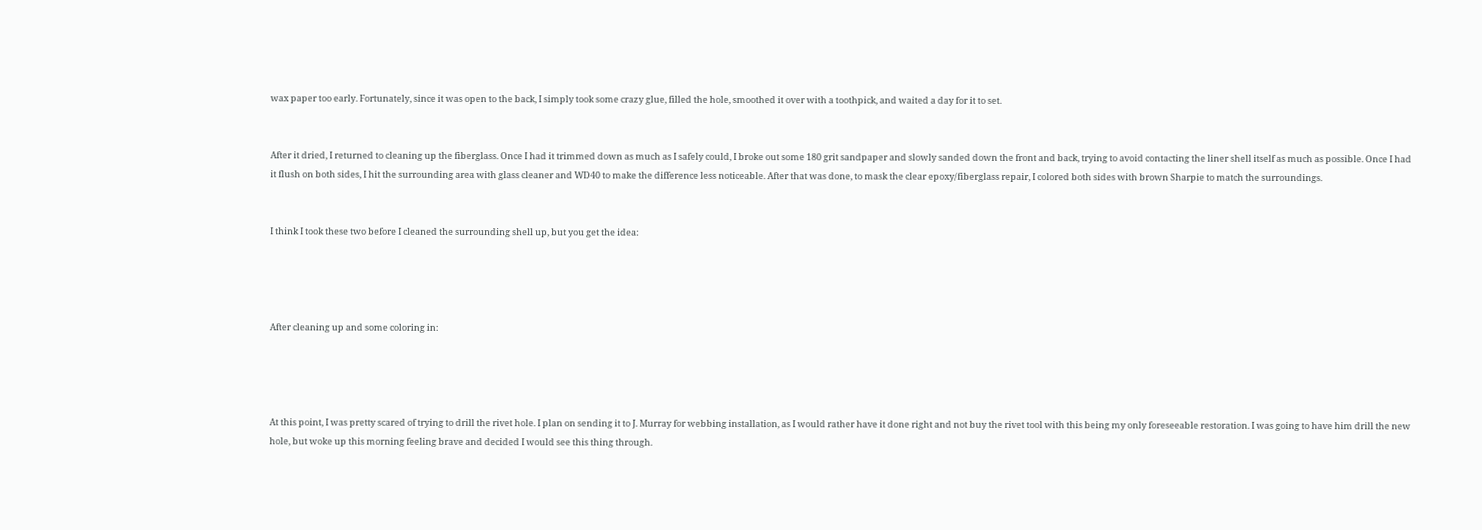wax paper too early. Fortunately, since it was open to the back, I simply took some crazy glue, filled the hole, smoothed it over with a toothpick, and waited a day for it to set.


After it dried, I returned to cleaning up the fiberglass. Once I had it trimmed down as much as I safely could, I broke out some 180 grit sandpaper and slowly sanded down the front and back, trying to avoid contacting the liner shell itself as much as possible. Once I had it flush on both sides, I hit the surrounding area with glass cleaner and WD40 to make the difference less noticeable. After that was done, to mask the clear epoxy/fiberglass repair, I colored both sides with brown Sharpie to match the surroundings.


I think I took these two before I cleaned the surrounding shell up, but you get the idea:




After cleaning up and some coloring in:




At this point, I was pretty scared of trying to drill the rivet hole. I plan on sending it to J. Murray for webbing installation, as I would rather have it done right and not buy the rivet tool with this being my only foreseeable restoration. I was going to have him drill the new hole, but woke up this morning feeling brave and decided I would see this thing through.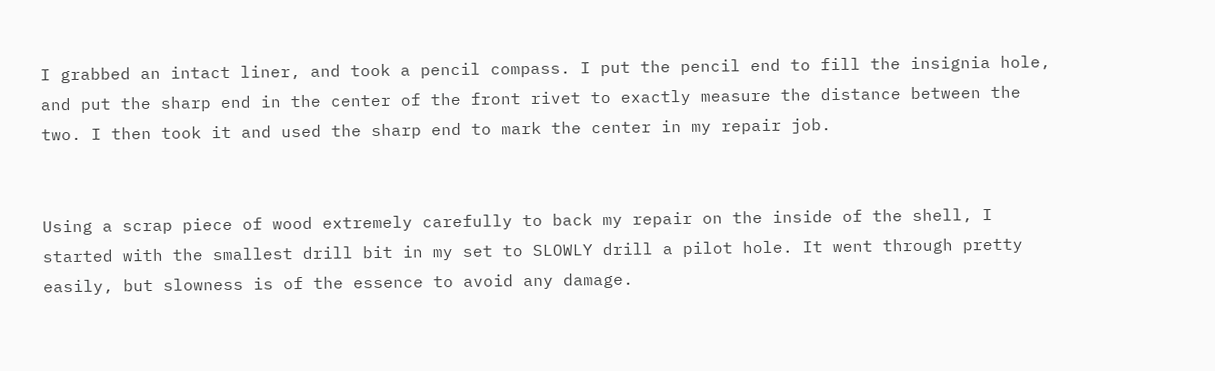I grabbed an intact liner, and took a pencil compass. I put the pencil end to fill the insignia hole, and put the sharp end in the center of the front rivet to exactly measure the distance between the two. I then took it and used the sharp end to mark the center in my repair job.


Using a scrap piece of wood extremely carefully to back my repair on the inside of the shell, I started with the smallest drill bit in my set to SLOWLY drill a pilot hole. It went through pretty easily, but slowness is of the essence to avoid any damage.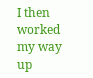I then worked my way up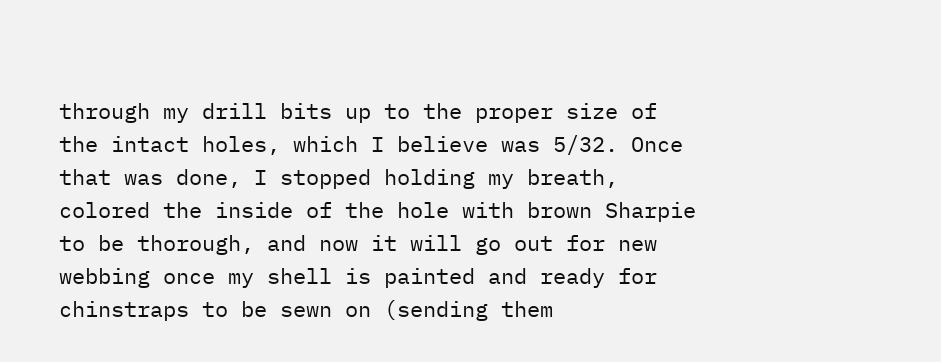through my drill bits up to the proper size of the intact holes, which I believe was 5/32. Once that was done, I stopped holding my breath, colored the inside of the hole with brown Sharpie to be thorough, and now it will go out for new webbing once my shell is painted and ready for chinstraps to be sewn on (sending them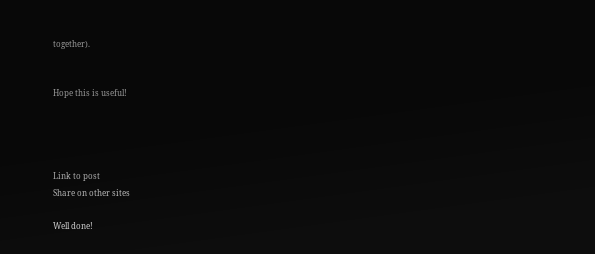together).


Hope this is useful!




Link to post
Share on other sites

Well done!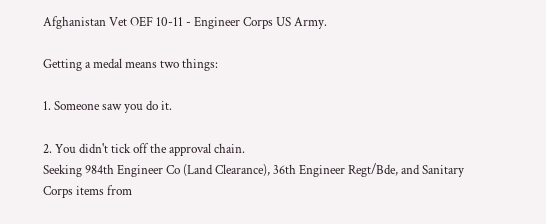Afghanistan Vet OEF 10-11 - Engineer Corps US Army.

Getting a medal means two things:

1. Someone saw you do it.

2. You didn't tick off the approval chain.
Seeking 984th Engineer Co (Land Clearance), 36th Engineer Regt/Bde, and Sanitary Corps items from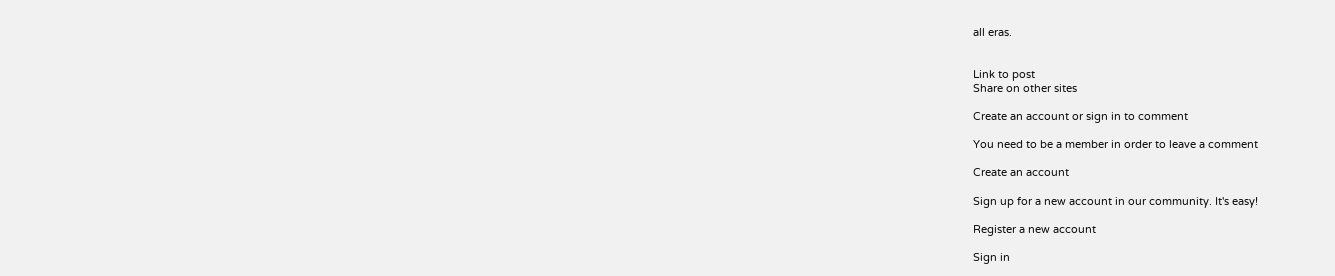all eras.


Link to post
Share on other sites

Create an account or sign in to comment

You need to be a member in order to leave a comment

Create an account

Sign up for a new account in our community. It's easy!

Register a new account

Sign in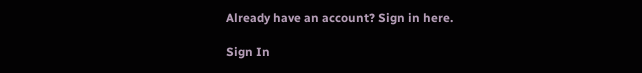Already have an account? Sign in here.

Sign In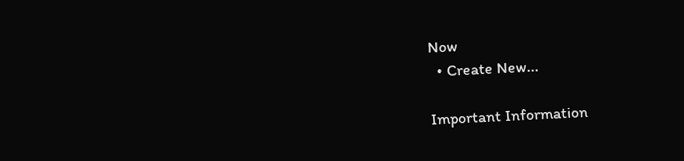Now
  • Create New...

Important Information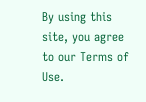By using this site, you agree to our Terms of Use.